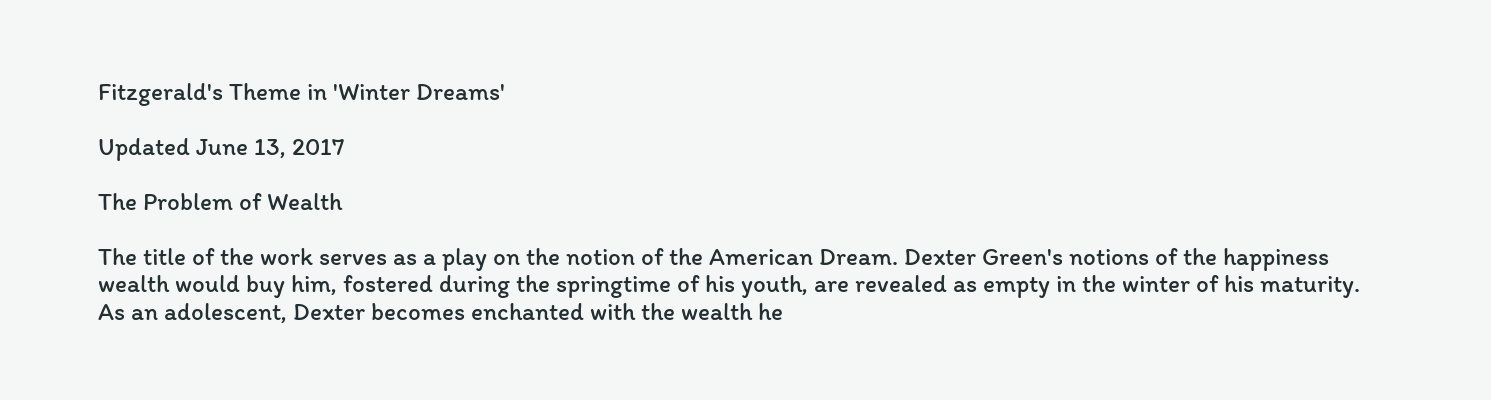Fitzgerald's Theme in 'Winter Dreams'

Updated June 13, 2017

The Problem of Wealth

The title of the work serves as a play on the notion of the American Dream. Dexter Green's notions of the happiness wealth would buy him, fostered during the springtime of his youth, are revealed as empty in the winter of his maturity. As an adolescent, Dexter becomes enchanted with the wealth he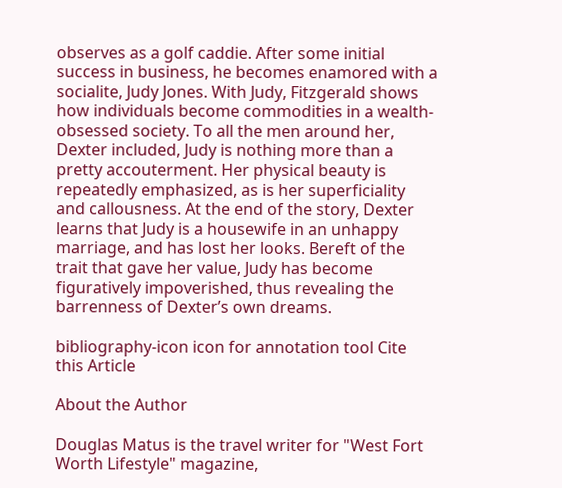observes as a golf caddie. After some initial success in business, he becomes enamored with a socialite, Judy Jones. With Judy, Fitzgerald shows how individuals become commodities in a wealth-obsessed society. To all the men around her, Dexter included, Judy is nothing more than a pretty accouterment. Her physical beauty is repeatedly emphasized, as is her superficiality and callousness. At the end of the story, Dexter learns that Judy is a housewife in an unhappy marriage, and has lost her looks. Bereft of the trait that gave her value, Judy has become figuratively impoverished, thus revealing the barrenness of Dexter’s own dreams.

bibliography-icon icon for annotation tool Cite this Article

About the Author

Douglas Matus is the travel writer for "West Fort Worth Lifestyle" magazine,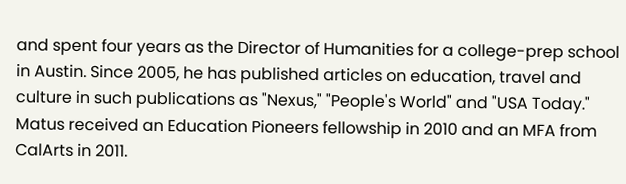and spent four years as the Director of Humanities for a college-prep school in Austin. Since 2005, he has published articles on education, travel and culture in such publications as "Nexus," "People's World" and "USA Today." Matus received an Education Pioneers fellowship in 2010 and an MFA from CalArts in 2011.